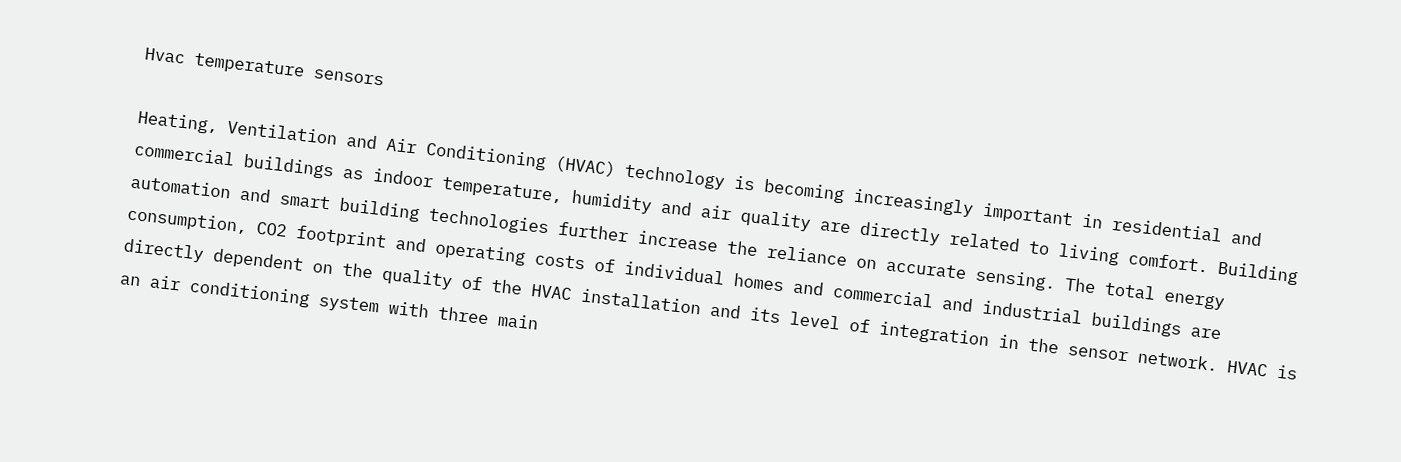Hvac temperature sensors

Heating, Ventilation and Air Conditioning (HVAC) technology is becoming increasingly important in residential and commercial buildings as indoor temperature, humidity and air quality are directly related to living comfort. Building automation and smart building technologies further increase the reliance on accurate sensing. The total energy consumption, CO2 footprint and operating costs of individual homes and commercial and industrial buildings are directly dependent on the quality of the HVAC installation and its level of integration in the sensor network. HVAC is an air conditioning system with three main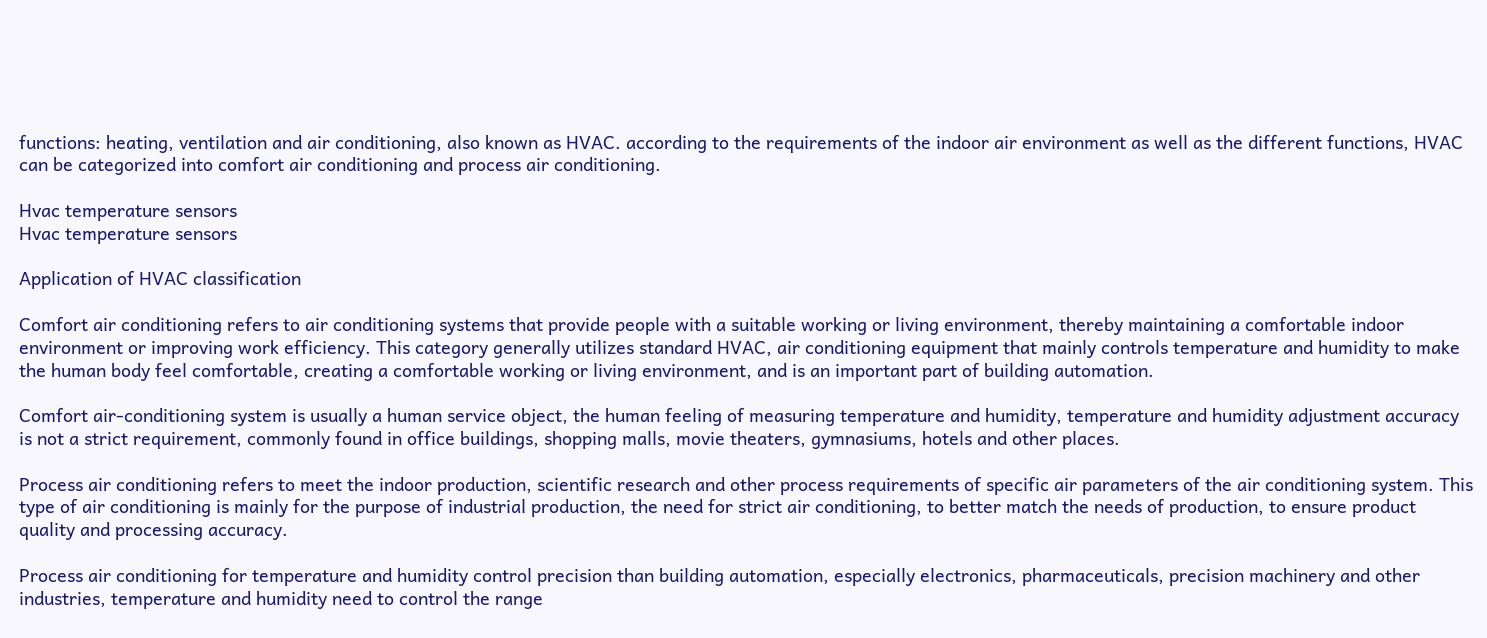functions: heating, ventilation and air conditioning, also known as HVAC. according to the requirements of the indoor air environment as well as the different functions, HVAC can be categorized into comfort air conditioning and process air conditioning.

Hvac temperature sensors
Hvac temperature sensors

Application of HVAC classification

Comfort air conditioning refers to air conditioning systems that provide people with a suitable working or living environment, thereby maintaining a comfortable indoor environment or improving work efficiency. This category generally utilizes standard HVAC, air conditioning equipment that mainly controls temperature and humidity to make the human body feel comfortable, creating a comfortable working or living environment, and is an important part of building automation.

Comfort air-conditioning system is usually a human service object, the human feeling of measuring temperature and humidity, temperature and humidity adjustment accuracy is not a strict requirement, commonly found in office buildings, shopping malls, movie theaters, gymnasiums, hotels and other places.

Process air conditioning refers to meet the indoor production, scientific research and other process requirements of specific air parameters of the air conditioning system. This type of air conditioning is mainly for the purpose of industrial production, the need for strict air conditioning, to better match the needs of production, to ensure product quality and processing accuracy.

Process air conditioning for temperature and humidity control precision than building automation, especially electronics, pharmaceuticals, precision machinery and other industries, temperature and humidity need to control the range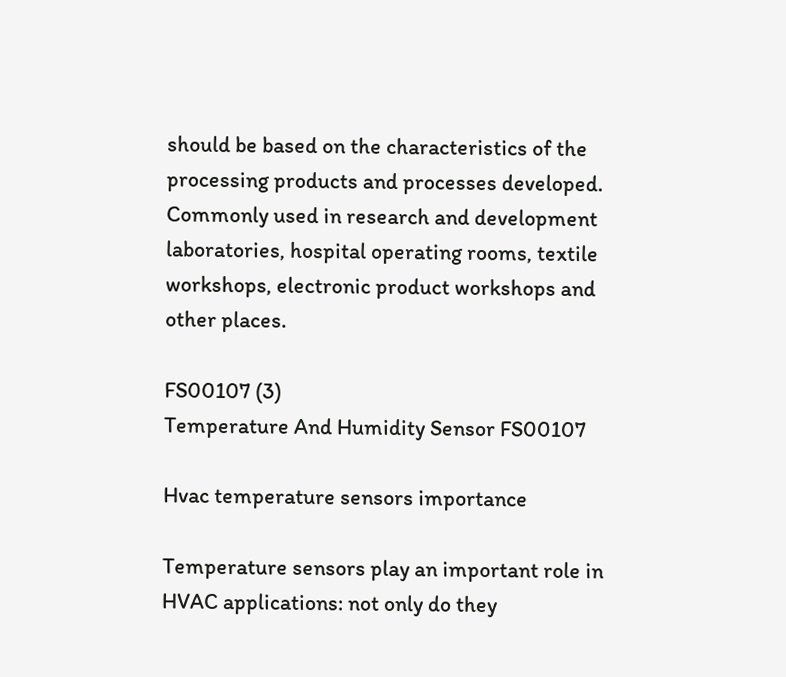should be based on the characteristics of the processing products and processes developed. Commonly used in research and development laboratories, hospital operating rooms, textile workshops, electronic product workshops and other places.

FS00107 (3)
Temperature And Humidity Sensor FS00107

Hvac temperature sensors importance

Temperature sensors play an important role in HVAC applications: not only do they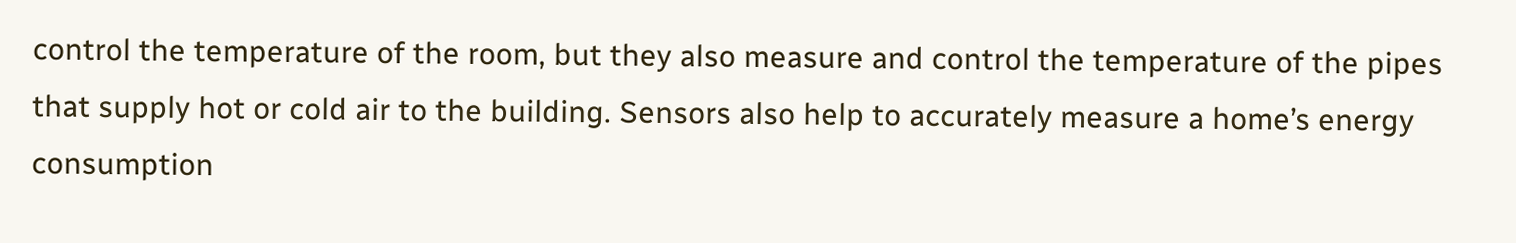control the temperature of the room, but they also measure and control the temperature of the pipes that supply hot or cold air to the building. Sensors also help to accurately measure a home’s energy consumption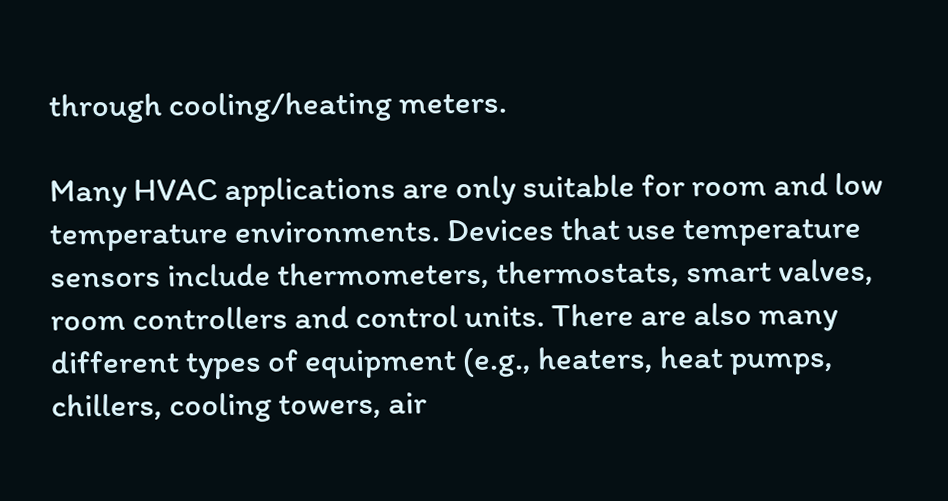through cooling/heating meters.

Many HVAC applications are only suitable for room and low temperature environments. Devices that use temperature sensors include thermometers, thermostats, smart valves, room controllers and control units. There are also many different types of equipment (e.g., heaters, heat pumps, chillers, cooling towers, air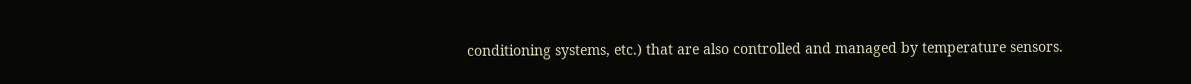conditioning systems, etc.) that are also controlled and managed by temperature sensors.